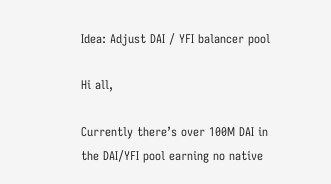Idea: Adjust DAI / YFI balancer pool

Hi all,

Currently there’s over 100M DAI in the DAI/YFI pool earning no native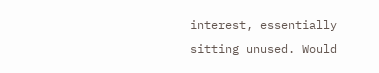interest, essentially sitting unused. Would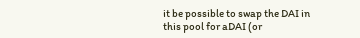it be possible to swap the DAI in this pool for aDAI (or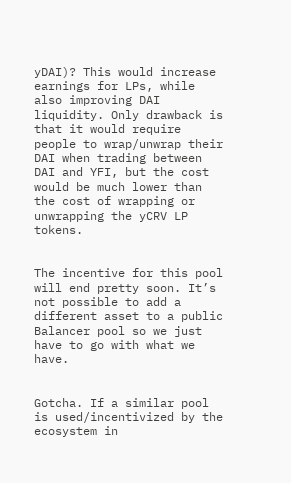yDAI)? This would increase earnings for LPs, while also improving DAI liquidity. Only drawback is that it would require people to wrap/unwrap their DAI when trading between DAI and YFI, but the cost would be much lower than the cost of wrapping or unwrapping the yCRV LP tokens.


The incentive for this pool will end pretty soon. It’s not possible to add a different asset to a public Balancer pool so we just have to go with what we have.


Gotcha. If a similar pool is used/incentivized by the ecosystem in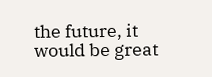the future, it would be great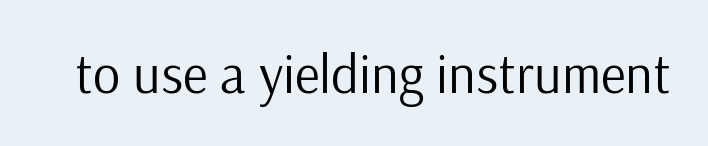to use a yielding instrument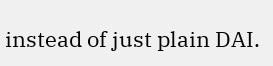instead of just plain DAI.